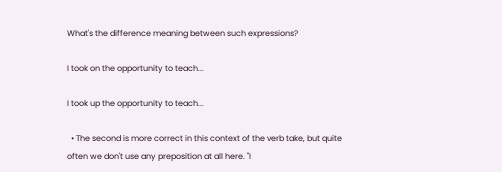What's the difference meaning between such expressions?

I took on the opportunity to teach...

I took up the opportunity to teach...

  • The second is more correct in this context of the verb take, but quite often we don't use any preposition at all here. "I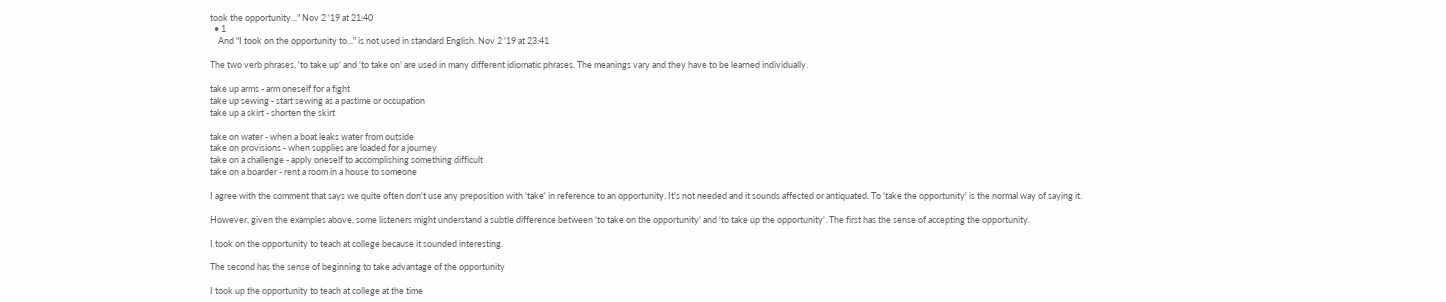took the opportunity..." Nov 2 '19 at 21:40
  • 1
    And "I took on the opportunity to..." is not used in standard English. Nov 2 '19 at 23:41

The two verb phrases, 'to take up' and 'to take on' are used in many different idiomatic phrases. The meanings vary and they have to be learned individually.

take up arms - arm oneself for a fight
take up sewing - start sewing as a pastime or occupation
take up a skirt - shorten the skirt

take on water - when a boat leaks water from outside
take on provisions - when supplies are loaded for a journey
take on a challenge - apply oneself to accomplishing something difficult
take on a boarder - rent a room in a house to someone

I agree with the comment that says we quite often don't use any preposition with 'take' in reference to an opportunity. It's not needed and it sounds affected or antiquated. To 'take the opportunity' is the normal way of saying it.

However, given the examples above, some listeners might understand a subtle difference between 'to take on the opportunity' and 'to take up the opportunity'. The first has the sense of accepting the opportunity.

I took on the opportunity to teach at college because it sounded interesting.

The second has the sense of beginning to take advantage of the opportunity

I took up the opportunity to teach at college at the time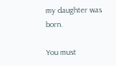my daughter was born.

You must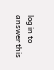log in to answer this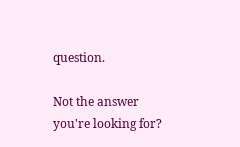question.

Not the answer you're looking for?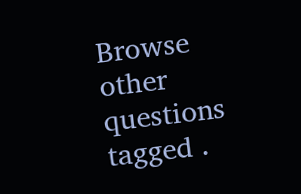Browse other questions tagged .